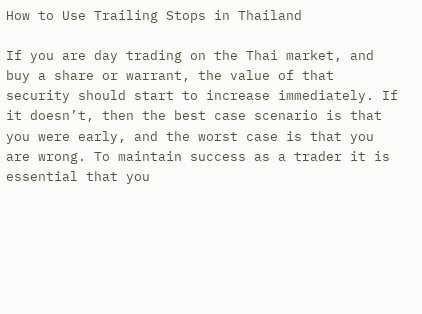How to Use Trailing Stops in Thailand

If you are day trading on the Thai market, and buy a share or warrant, the value of that security should start to increase immediately. If it doesn’t, then the best case scenario is that you were early, and the worst case is that you are wrong. To maintain success as a trader it is essential that you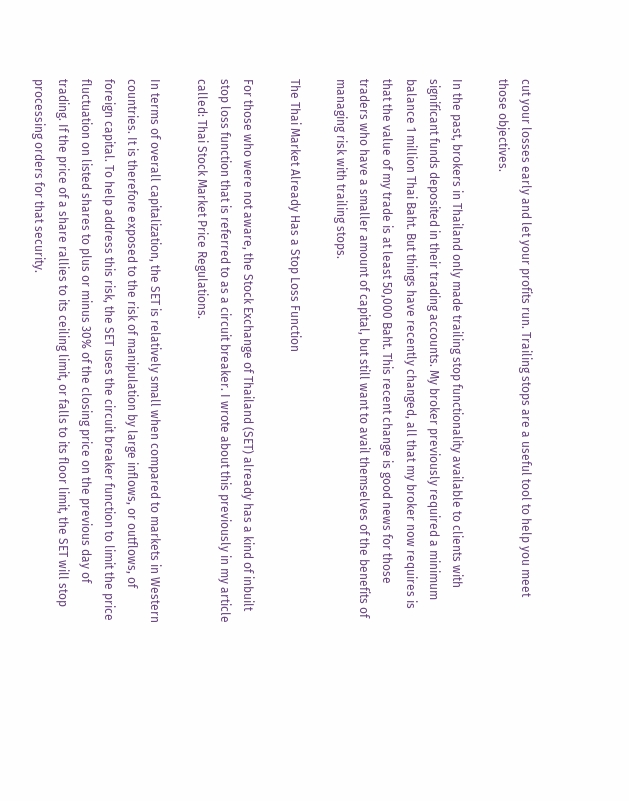cut your losses early and let your profits run. Trailing stops are a useful tool to help you meet those objectives.

In the past, brokers in Thailand only made trailing stop functionality available to clients with significant funds deposited in their trading accounts. My broker previously required a minimum balance 1 million Thai Baht. But things have recently changed, all that my broker now requires is that the value of my trade is at least 50,000 Baht. This recent change is good news for those traders who have a smaller amount of capital, but still want to avail themselves of the benefits of managing risk with trailing stops.

The Thai Market Already Has a Stop Loss Function

For those who were not aware, the Stock Exchange of Thailand (SET) already has a kind of inbuilt stop loss function that is referred to as a circuit breaker. I wrote about this previously in my article called: Thai Stock Market Price Regulations.

In terms of overall capitalization, the SET is relatively small when compared to markets in Western countries. It is therefore exposed to the risk of manipulation by large inflows, or outflows, of foreign capital. To help address this risk, the SET uses the circuit breaker function to limit the price fluctuation on listed shares to plus or minus 30% of the closing price on the previous day of trading. If the price of a share rallies to its ceiling limit, or falls to its floor limit, the SET will stop processing orders for that security.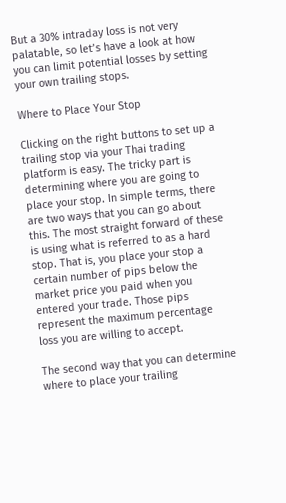But a 30% intraday loss is not very palatable, so let’s have a look at how you can limit potential losses by setting your own trailing stops.

Where to Place Your Stop

Clicking on the right buttons to set up a trailing stop via your Thai trading platform is easy. The tricky part is determining where you are going to place your stop. In simple terms, there are two ways that you can go about this. The most straight forward of these is using what is referred to as a hard stop. That is, you place your stop a certain number of pips below the market price you paid when you entered your trade. Those pips represent the maximum percentage loss you are willing to accept.

The second way that you can determine where to place your trailing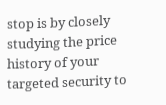stop is by closely studying the price history of your targeted security to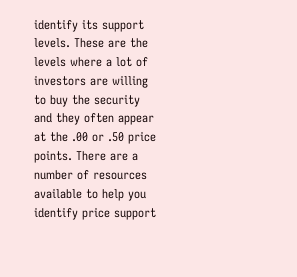identify its support levels. These are the levels where a lot of investors are willing to buy the security and they often appear at the .00 or .50 price points. There are a number of resources available to help you identify price support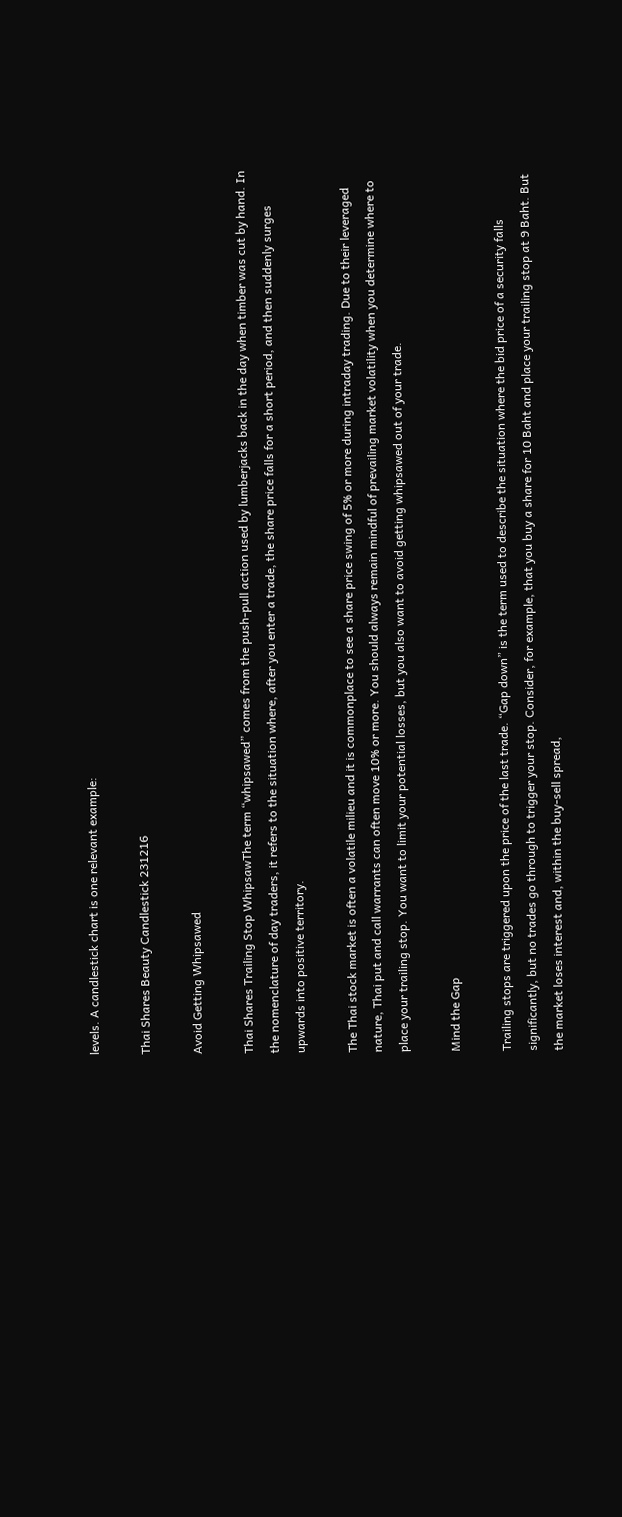levels. A candlestick chart is one relevant example:

Thai Shares Beauty Candlestick 231216

Avoid Getting Whipsawed

Thai Shares Trailing Stop WhipsawThe term “whipsawed” comes from the push-pull action used by lumberjacks back in the day when timber was cut by hand. In the nomenclature of day traders, it refers to the situation where, after you enter a trade, the share price falls for a short period, and then suddenly surges upwards into positive territory.

The Thai stock market is often a volatile milieu and it is commonplace to see a share price swing of 5% or more during intraday trading. Due to their leveraged nature, Thai put and call warrants can often move 10% or more. You should always remain mindful of prevailing market volatility when you determine where to place your trailing stop. You want to limit your potential losses, but you also want to avoid getting whipsawed out of your trade.

Mind the Gap

Trailing stops are triggered upon the price of the last trade. “Gap down” is the term used to describe the situation where the bid price of a security falls significantly, but no trades go through to trigger your stop. Consider, for example, that you buy a share for 10 Baht and place your trailing stop at 9 Baht. But the market loses interest and, within the buy-sell spread,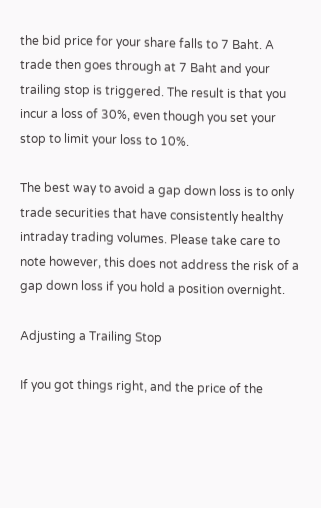the bid price for your share falls to 7 Baht. A trade then goes through at 7 Baht and your trailing stop is triggered. The result is that you incur a loss of 30%, even though you set your stop to limit your loss to 10%.

The best way to avoid a gap down loss is to only trade securities that have consistently healthy intraday trading volumes. Please take care to note however, this does not address the risk of a gap down loss if you hold a position overnight.

Adjusting a Trailing Stop

If you got things right, and the price of the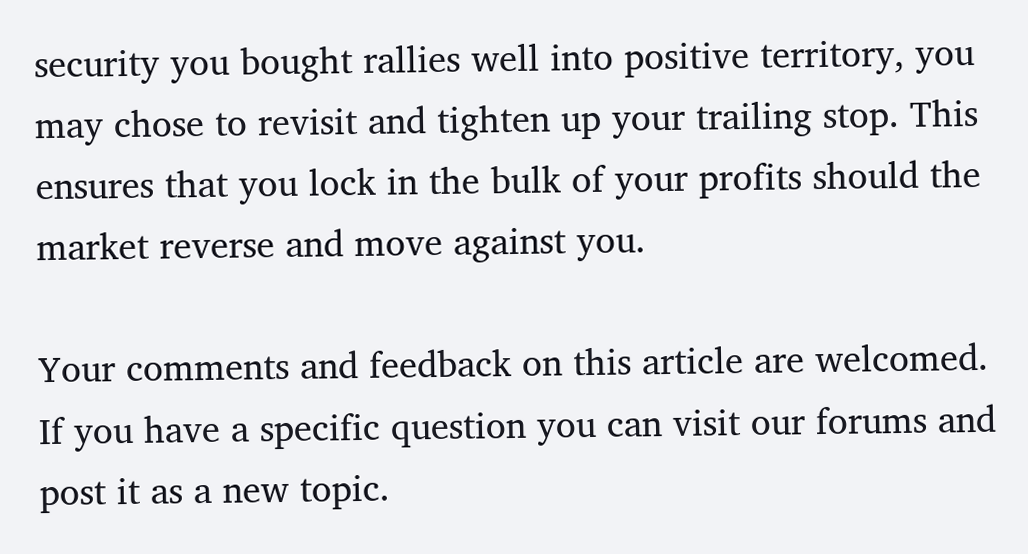security you bought rallies well into positive territory, you may chose to revisit and tighten up your trailing stop. This ensures that you lock in the bulk of your profits should the market reverse and move against you.

Your comments and feedback on this article are welcomed. If you have a specific question you can visit our forums and post it as a new topic.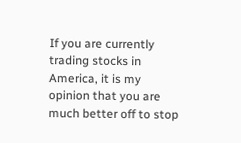If you are currently trading stocks in America, it is my opinion that you are much better off to stop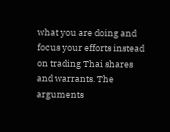what you are doing and focus your efforts instead on trading Thai shares and warrants. The arguments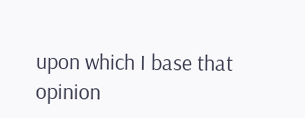upon which I base that opinion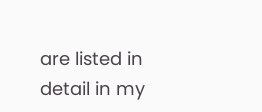are listed in detail in my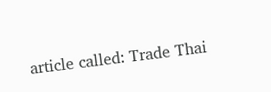article called: Trade Thai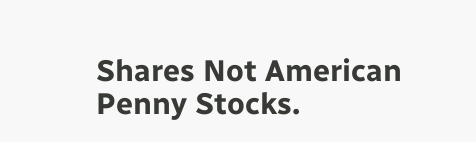Shares Not American Penny Stocks.